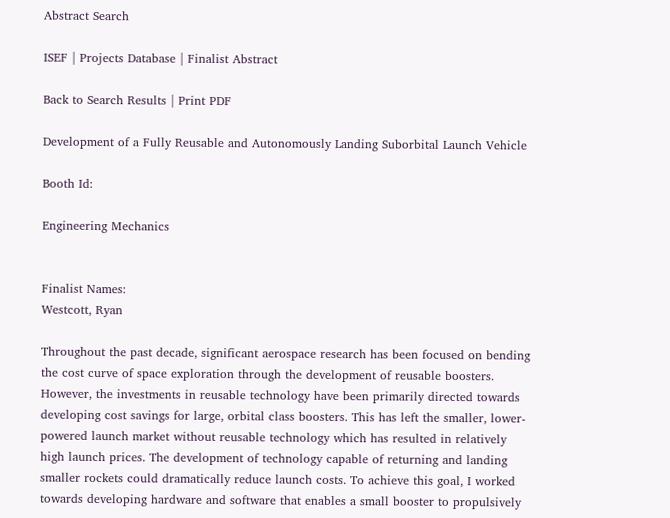Abstract Search

ISEF | Projects Database | Finalist Abstract

Back to Search Results | Print PDF

Development of a Fully Reusable and Autonomously Landing Suborbital Launch Vehicle

Booth Id:

Engineering Mechanics


Finalist Names:
Westcott, Ryan

Throughout the past decade, significant aerospace research has been focused on bending the cost curve of space exploration through the development of reusable boosters. However, the investments in reusable technology have been primarily directed towards developing cost savings for large, orbital class boosters. This has left the smaller, lower-powered launch market without reusable technology which has resulted in relatively high launch prices. The development of technology capable of returning and landing smaller rockets could dramatically reduce launch costs. To achieve this goal, I worked towards developing hardware and software that enables a small booster to propulsively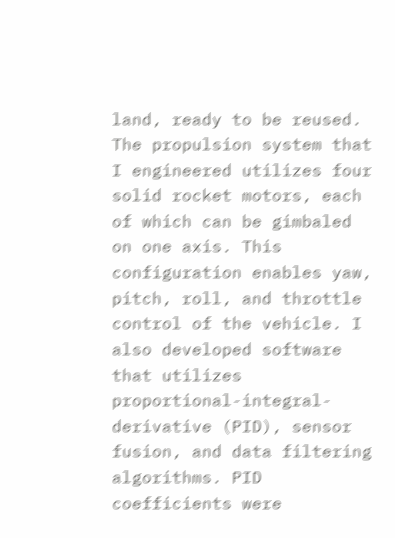land, ready to be reused. The propulsion system that I engineered utilizes four solid rocket motors, each of which can be gimbaled on one axis. This configuration enables yaw, pitch, roll, and throttle control of the vehicle. I also developed software that utilizes proportional-integral-derivative (PID), sensor fusion, and data filtering algorithms. PID coefficients were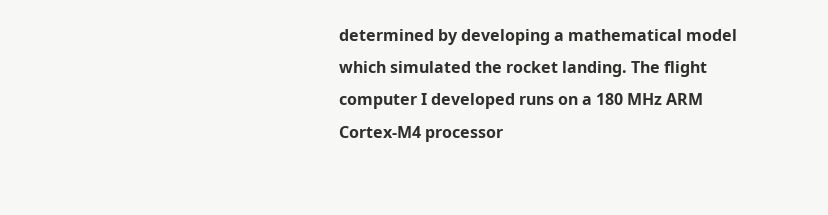determined by developing a mathematical model which simulated the rocket landing. The flight computer I developed runs on a 180 MHz ARM Cortex-M4 processor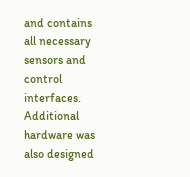and contains all necessary sensors and control interfaces. Additional hardware was also designed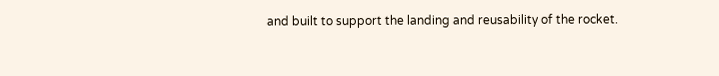and built to support the landing and reusability of the rocket.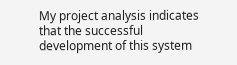My project analysis indicates that the successful development of this system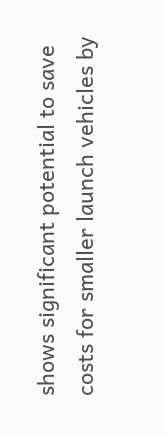shows significant potential to save costs for smaller launch vehicles by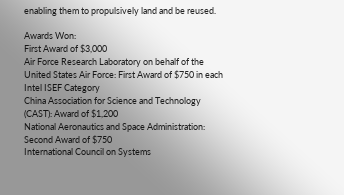enabling them to propulsively land and be reused.

Awards Won:
First Award of $3,000
Air Force Research Laboratory on behalf of the United States Air Force: First Award of $750 in each Intel ISEF Category
China Association for Science and Technology (CAST): Award of $1,200
National Aeronautics and Space Administration: Second Award of $750
International Council on Systems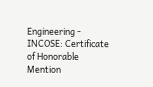Engineering - INCOSE: Certificate of Honorable Mention